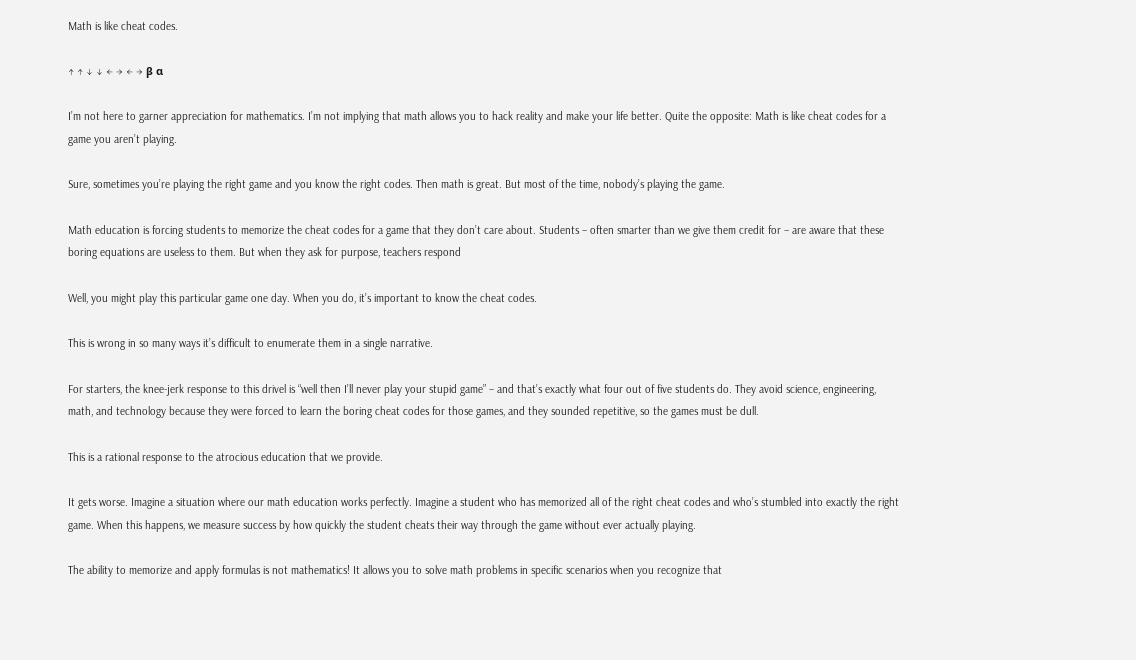Math is like cheat codes.

↑ ↑ ↓ ↓ ← → ← → β α

I’m not here to garner appreciation for mathematics. I’m not implying that math allows you to hack reality and make your life better. Quite the opposite: Math is like cheat codes for a game you aren’t playing.

Sure, sometimes you’re playing the right game and you know the right codes. Then math is great. But most of the time, nobody’s playing the game.

Math education is forcing students to memorize the cheat codes for a game that they don’t care about. Students – often smarter than we give them credit for – are aware that these boring equations are useless to them. But when they ask for purpose, teachers respond

Well, you might play this particular game one day. When you do, it’s important to know the cheat codes.

This is wrong in so many ways it’s difficult to enumerate them in a single narrative.

For starters, the knee-jerk response to this drivel is “well then I’ll never play your stupid game” – and that’s exactly what four out of five students do. They avoid science, engineering, math, and technology because they were forced to learn the boring cheat codes for those games, and they sounded repetitive, so the games must be dull.

This is a rational response to the atrocious education that we provide.

It gets worse. Imagine a situation where our math education works perfectly. Imagine a student who has memorized all of the right cheat codes and who’s stumbled into exactly the right game. When this happens, we measure success by how quickly the student cheats their way through the game without ever actually playing.

The ability to memorize and apply formulas is not mathematics! It allows you to solve math problems in specific scenarios when you recognize that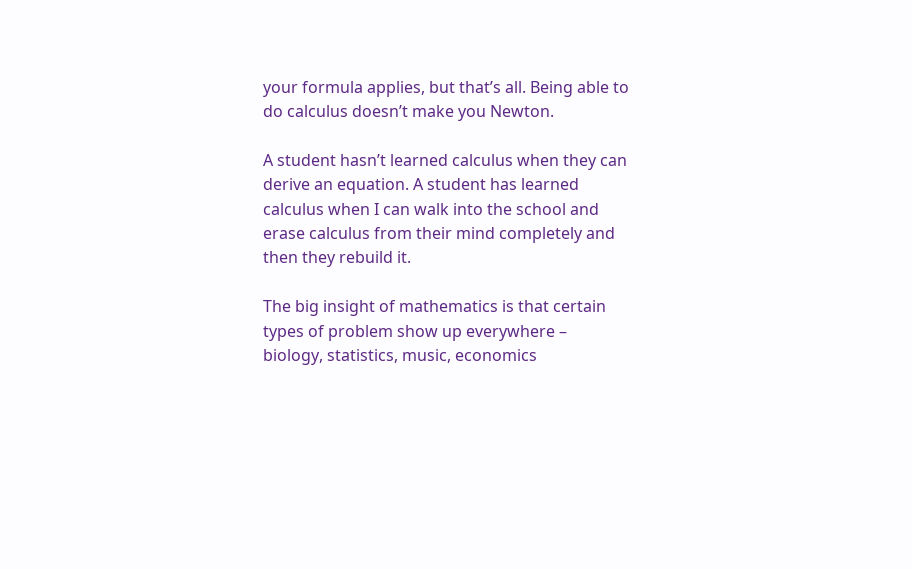your formula applies, but that’s all. Being able to do calculus doesn’t make you Newton.

A student hasn’t learned calculus when they can derive an equation. A student has learned calculus when I can walk into the school and erase calculus from their mind completely and then they rebuild it.

The big insight of mathematics is that certain types of problem show up everywhere – biology, statistics, music, economics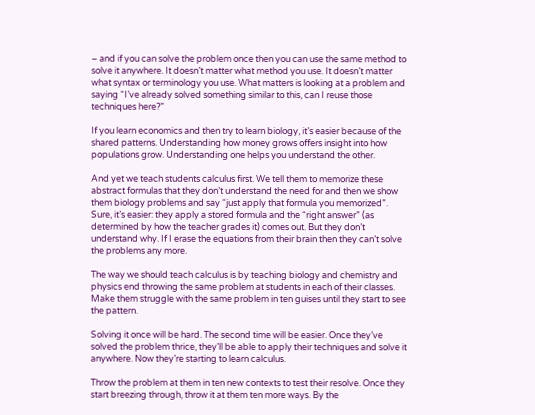– and if you can solve the problem once then you can use the same method to solve it anywhere. It doesn’t matter what method you use. It doesn’t matter what syntax or terminology you use. What matters is looking at a problem and saying “I’ve already solved something similar to this, can I reuse those techniques here?”

If you learn economics and then try to learn biology, it’s easier because of the shared patterns. Understanding how money grows offers insight into how populations grow. Understanding one helps you understand the other.

And yet we teach students calculus first. We tell them to memorize these abstract formulas that they don’t understand the need for and then we show them biology problems and say “just apply that formula you memorized”. Sure, it’s easier: they apply a stored formula and the “right answer” (as determined by how the teacher grades it) comes out. But they don’t understand why. If I erase the equations from their brain then they can’t solve the problems any more.

The way we should teach calculus is by teaching biology and chemistry and physics end throwing the same problem at students in each of their classes. Make them struggle with the same problem in ten guises until they start to see the pattern.

Solving it once will be hard. The second time will be easier. Once they’ve solved the problem thrice, they’ll be able to apply their techniques and solve it anywhere. Now they’re starting to learn calculus.

Throw the problem at them in ten new contexts to test their resolve. Once they start breezing through, throw it at them ten more ways. By the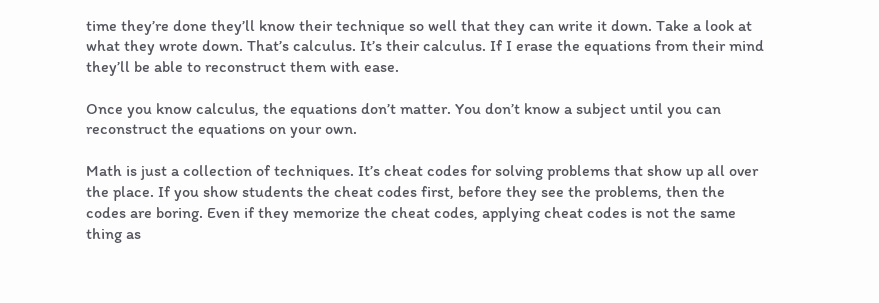time they’re done they’ll know their technique so well that they can write it down. Take a look at what they wrote down. That’s calculus. It’s their calculus. If I erase the equations from their mind they’ll be able to reconstruct them with ease.

Once you know calculus, the equations don’t matter. You don’t know a subject until you can reconstruct the equations on your own.

Math is just a collection of techniques. It’s cheat codes for solving problems that show up all over the place. If you show students the cheat codes first, before they see the problems, then the codes are boring. Even if they memorize the cheat codes, applying cheat codes is not the same thing as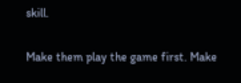skill.

Make them play the game first. Make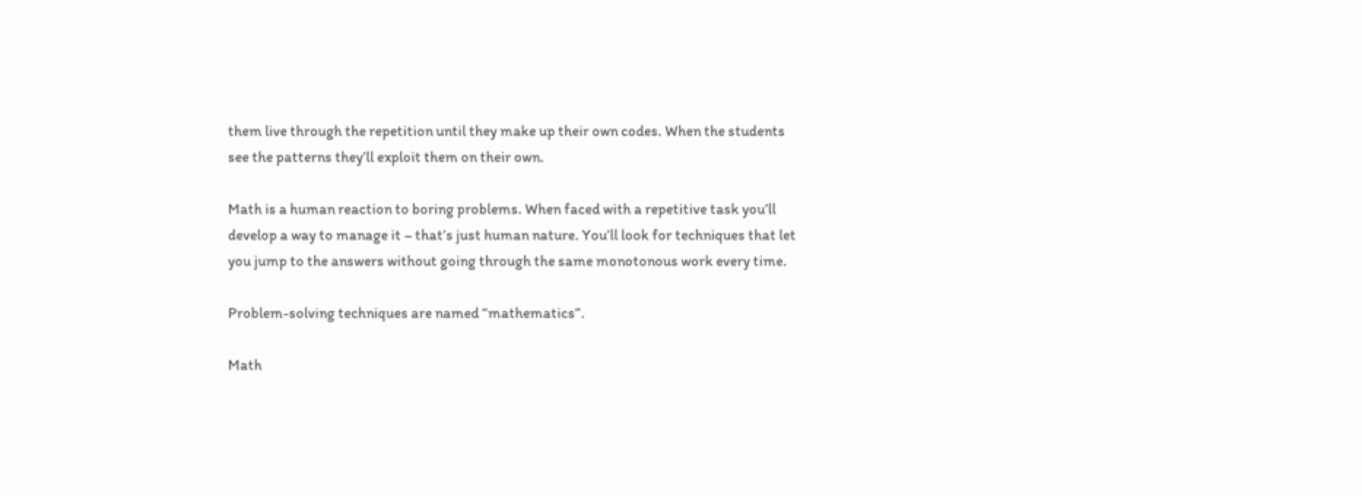them live through the repetition until they make up their own codes. When the students see the patterns they’ll exploit them on their own.

Math is a human reaction to boring problems. When faced with a repetitive task you’ll develop a way to manage it – that’s just human nature. You’ll look for techniques that let you jump to the answers without going through the same monotonous work every time.

Problem-solving techniques are named “mathematics”.

Math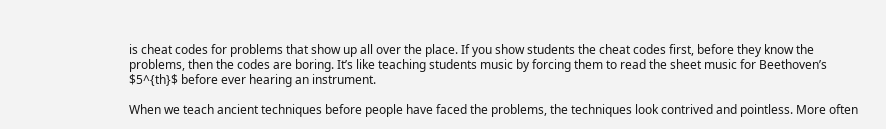is cheat codes for problems that show up all over the place. If you show students the cheat codes first, before they know the problems, then the codes are boring. It’s like teaching students music by forcing them to read the sheet music for Beethoven’s $5^{th}$ before ever hearing an instrument.

When we teach ancient techniques before people have faced the problems, the techniques look contrived and pointless. More often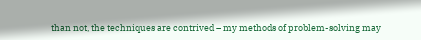than not, the techniques are contrived – my methods of problem-solving may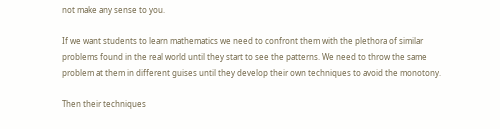not make any sense to you.

If we want students to learn mathematics we need to confront them with the plethora of similar problems found in the real world until they start to see the patterns. We need to throw the same problem at them in different guises until they develop their own techniques to avoid the monotony.

Then their techniques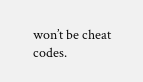won’t be cheat codes.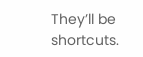They’ll be shortcuts.